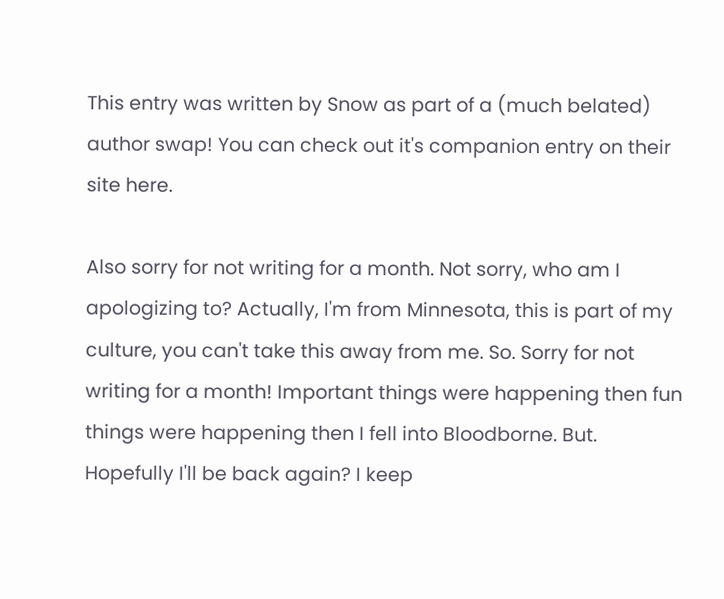This entry was written by Snow as part of a (much belated) author swap! You can check out it's companion entry on their site here.

Also sorry for not writing for a month. Not sorry, who am I apologizing to? Actually, I'm from Minnesota, this is part of my culture, you can't take this away from me. So. Sorry for not writing for a month! Important things were happening then fun things were happening then I fell into Bloodborne. But. Hopefully I'll be back again? I keep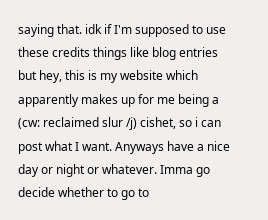saying that. idk if I'm supposed to use these credits things like blog entries but hey, this is my website which apparently makes up for me being a (cw: reclaimed slur /j) cishet, so i can post what I want. Anyways have a nice day or night or whatever. Imma go decide whether to go to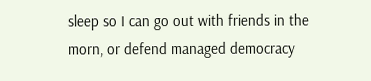sleep so I can go out with friends in the morn, or defend managed democracy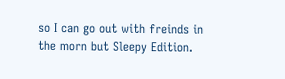so I can go out with freinds in the morn but Sleepy Edition.